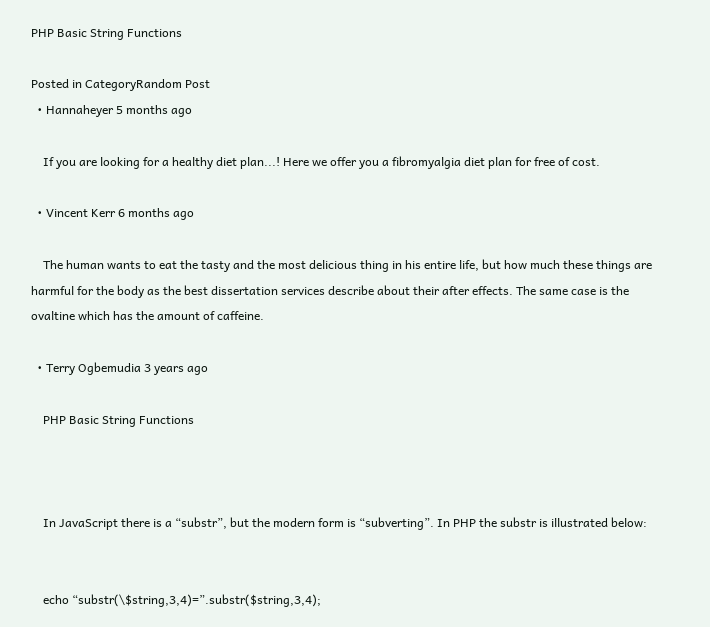PHP Basic String Functions

Posted in CategoryRandom Post
  • Hannaheyer 5 months ago

    If you are looking for a healthy diet plan...! Here we offer you a fibromyalgia diet plan for free of cost.

  • Vincent Kerr 6 months ago

    The human wants to eat the tasty and the most delicious thing in his entire life, but how much these things are harmful for the body as the best dissertation services describe about their after effects. The same case is the ovaltine which has the amount of caffeine.

  • Terry Ogbemudia 3 years ago

    PHP Basic String Functions



    In JavaScript there is a “substr”, but the modern form is “subverting”. In PHP the substr is illustrated below:


    echo “substr(\$string,3,4)=”.substr($string,3,4);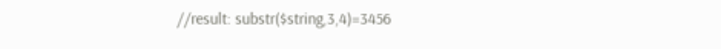//result: substr($string,3,4)=3456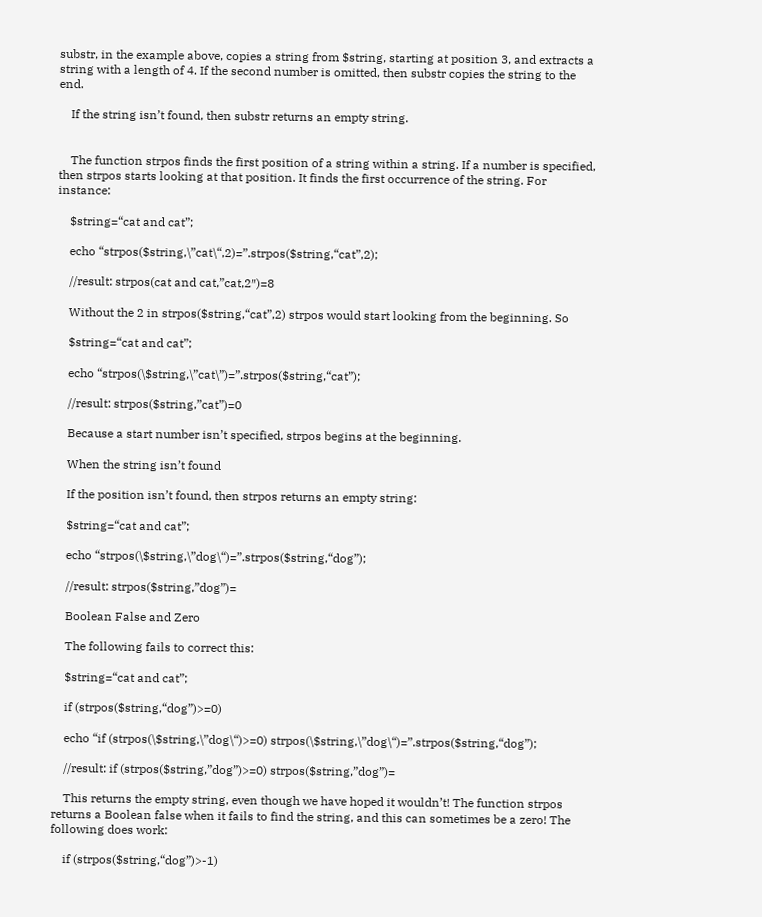substr, in the example above, copies a string from $string, starting at position 3, and extracts a string with a length of 4. If the second number is omitted, then substr copies the string to the end.

    If the string isn’t found, then substr returns an empty string.


    The function strpos finds the first position of a string within a string. If a number is specified, then strpos starts looking at that position. It finds the first occurrence of the string. For instance:

    $string=“cat and cat”;

    echo “strpos($string,\”cat\“,2)=”.strpos($string,“cat”,2);

    //result: strpos(cat and cat,”cat,2″)=8

    Without the 2 in strpos($string,“cat”,2) strpos would start looking from the beginning. So

    $string=“cat and cat”;

    echo “strpos(\$string,\”cat\”)=”.strpos($string,“cat”);

    //result: strpos($string,”cat”)=0

    Because a start number isn’t specified, strpos begins at the beginning.

    When the string isn’t found

    If the position isn’t found, then strpos returns an empty string:

    $string=“cat and cat”;

    echo “strpos(\$string,\”dog\“)=”.strpos($string,“dog”);

    //result: strpos($string,”dog”)=

    Boolean False and Zero

    The following fails to correct this:

    $string=“cat and cat”;

    if (strpos($string,“dog”)>=0)

    echo “if (strpos(\$string,\”dog\“)>=0) strpos(\$string,\”dog\“)=”.strpos($string,“dog”);

    //result: if (strpos($string,”dog”)>=0) strpos($string,”dog”)=

    This returns the empty string, even though we have hoped it wouldn’t! The function strpos returns a Boolean false when it fails to find the string, and this can sometimes be a zero! The following does work:

    if (strpos($string,“dog”)>-1)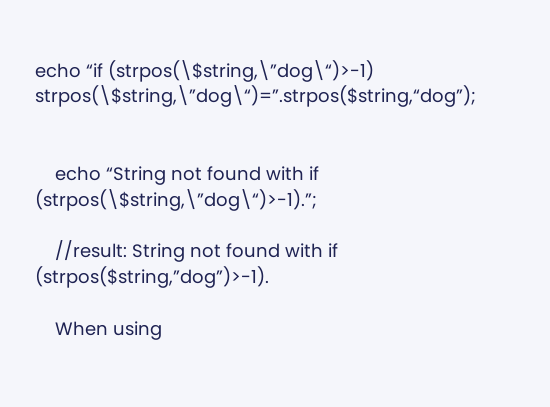echo “if (strpos(\$string,\”dog\“)>-1) strpos(\$string,\”dog\“)=”.strpos($string,“dog”);


    echo “String not found with if (strpos(\$string,\”dog\“)>-1).”;

    //result: String not found with if (strpos($string,”dog”)>-1).

    When using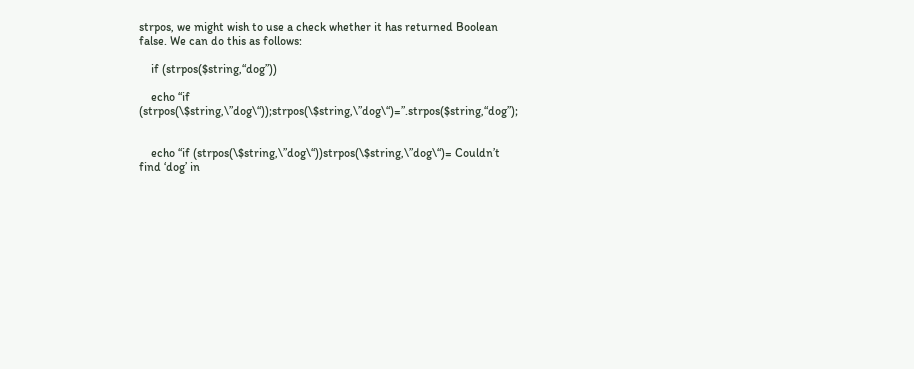strpos, we might wish to use a check whether it has returned Boolean false. We can do this as follows:

    if (strpos($string,“dog”))

    echo “if (strpos(\$string,\”dog\“));strpos(\$string,\”dog\“)=”.strpos($string,“dog”);


    echo “if (strpos(\$string,\”dog\“))strpos(\$string,\”dog\“)= Couldn’t find ‘dog’ in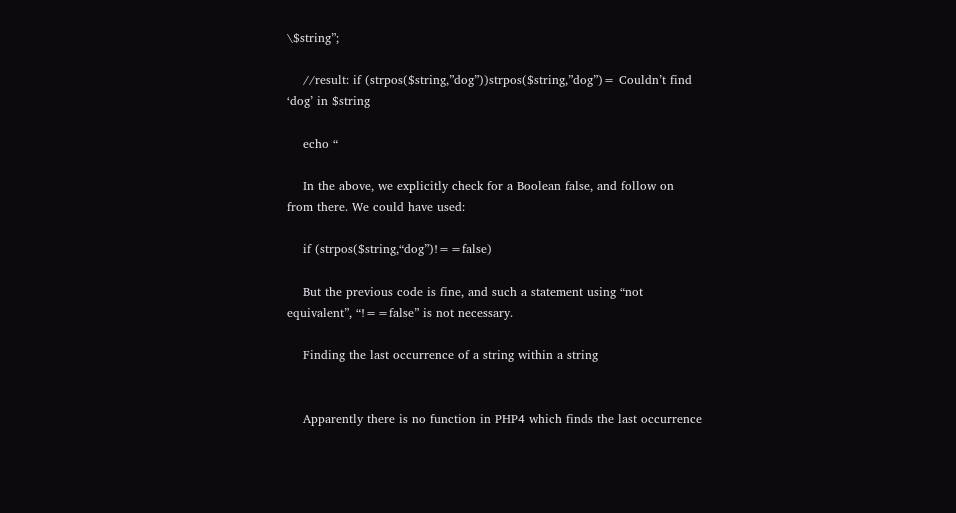\$string”;

    //result: if (strpos($string,”dog”))strpos($string,”dog”)= Couldn’t find ‘dog’ in $string

    echo “

    In the above, we explicitly check for a Boolean false, and follow on from there. We could have used:

    if (strpos($string,“dog”)!==false)

    But the previous code is fine, and such a statement using “not equivalent”, “!==false” is not necessary.

    Finding the last occurrence of a string within a string


    Apparently there is no function in PHP4 which finds the last occurrence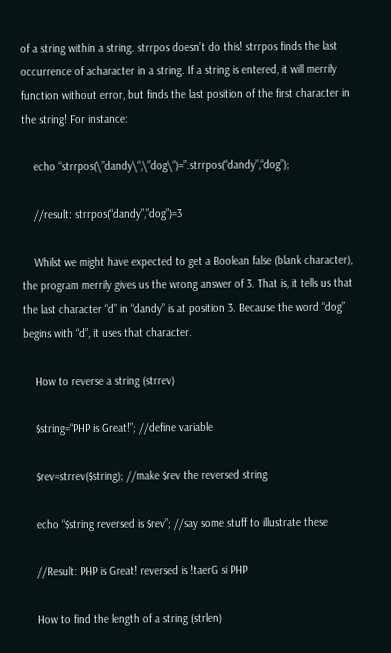of a string within a string. strrpos doesn’t do this! strrpos finds the last occurrence of acharacter in a string. If a string is entered, it will merrily function without error, but finds the last position of the first character in the string! For instance:

    echo “strrpos(\”dandy\“,\”dog\“)=”.strrpos(“dandy”,“dog”);

    //result: strrpos(“dandy”,”dog”)=3

    Whilst we might have expected to get a Boolean false (blank character), the program merrily gives us the wrong answer of 3. That is, it tells us that the last character “d” in “dandy” is at position 3. Because the word “dog” begins with “d”, it uses that character.

    How to reverse a string (strrev)

    $string=“PHP is Great!”; //define variable

    $rev=strrev($string); //make $rev the reversed string

    echo “$string reversed is $rev”; //say some stuff to illustrate these

    //Result: PHP is Great! reversed is !taerG si PHP

    How to find the length of a string (strlen)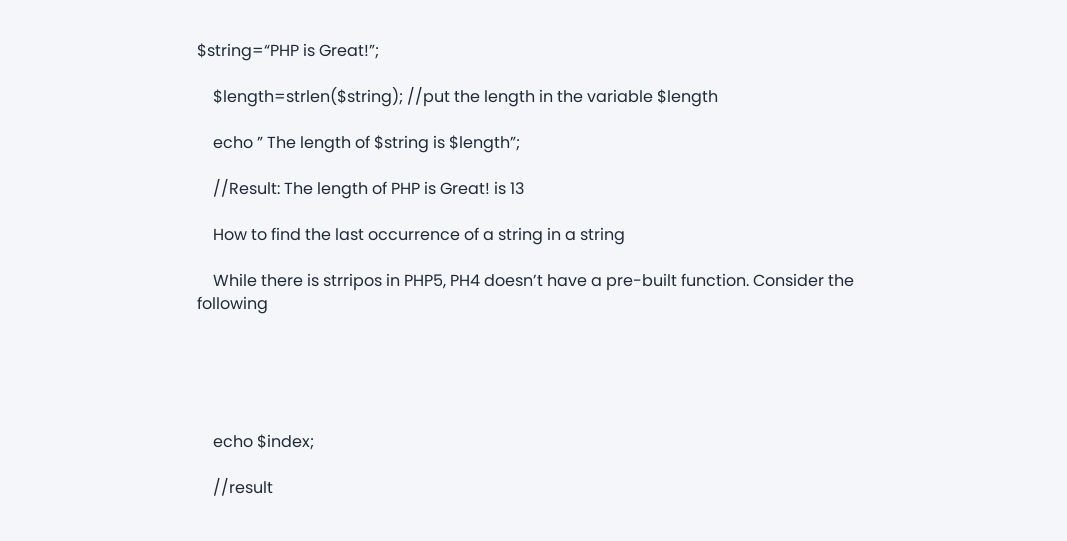$string=“PHP is Great!”;

    $length=strlen($string); //put the length in the variable $length

    echo ” The length of $string is $length”;

    //Result: The length of PHP is Great! is 13

    How to find the last occurrence of a string in a string

    While there is strripos in PHP5, PH4 doesn’t have a pre-built function. Consider the following





    echo $index;

    //result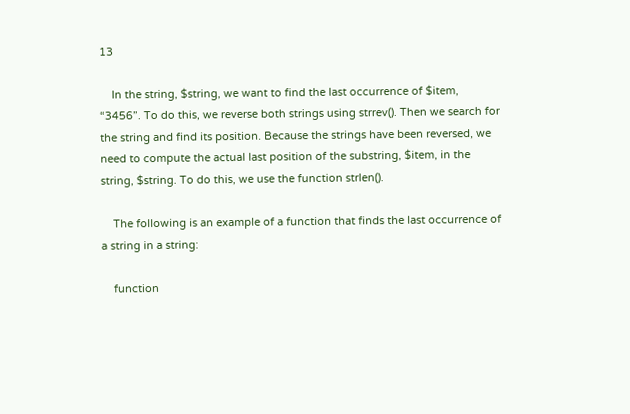13

    In the string, $string, we want to find the last occurrence of $item, “3456”. To do this, we reverse both strings using strrev(). Then we search for the string and find its position. Because the strings have been reversed, we need to compute the actual last position of the substring, $item, in the string, $string. To do this, we use the function strlen().

    The following is an example of a function that finds the last occurrence of a string in a string:

    function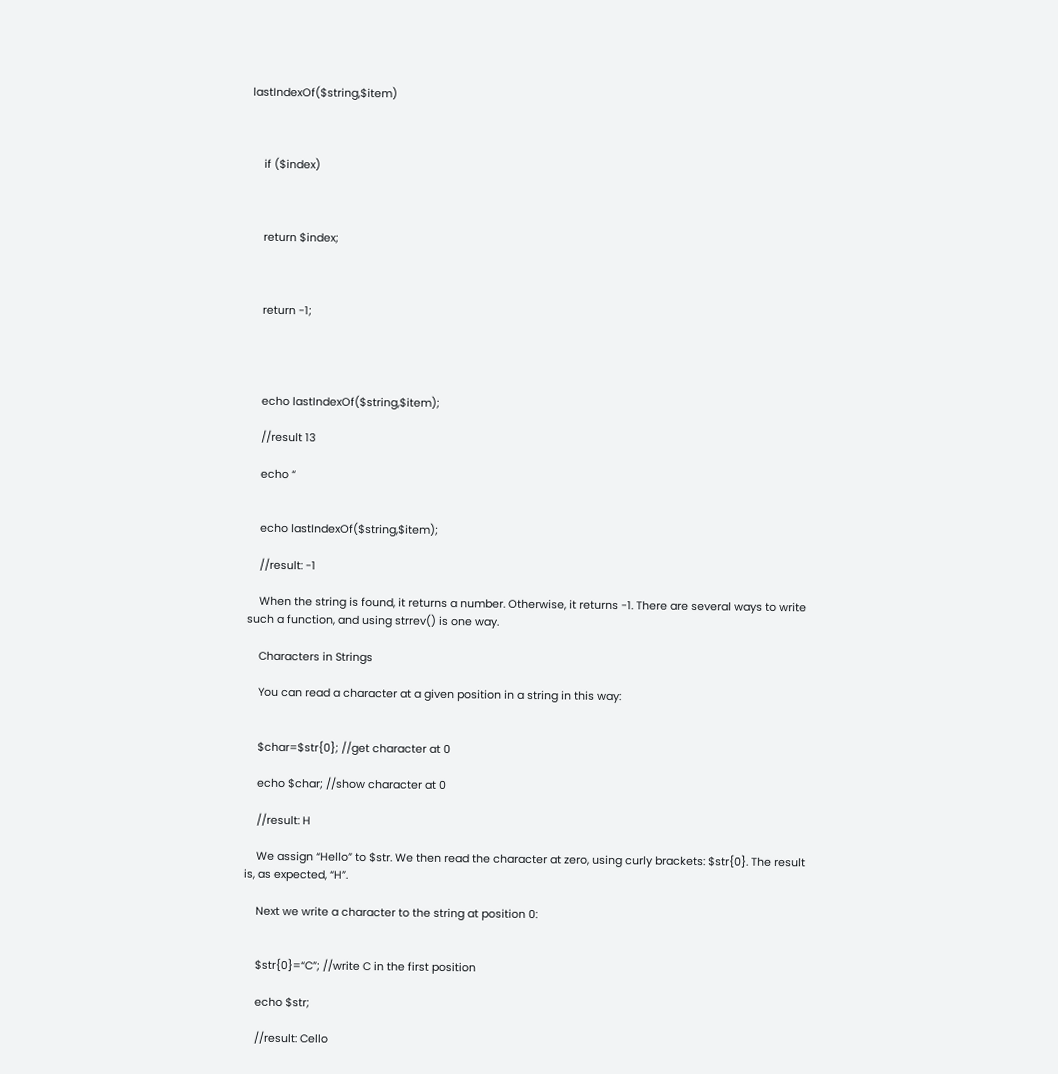lastIndexOf($string,$item)



    if ($index)



    return $index;



    return -1;




    echo lastIndexOf($string,$item);

    //result 13

    echo “


    echo lastIndexOf($string,$item);

    //result: -1

    When the string is found, it returns a number. Otherwise, it returns -1. There are several ways to write such a function, and using strrev() is one way.

    Characters in Strings

    You can read a character at a given position in a string in this way:


    $char=$str{0}; //get character at 0

    echo $char; //show character at 0

    //result: H

    We assign “Hello” to $str. We then read the character at zero, using curly brackets: $str{0}. The result is, as expected, “H”.

    Next we write a character to the string at position 0:


    $str{0}=“C”; //write C in the first position

    echo $str;

    //result: Cello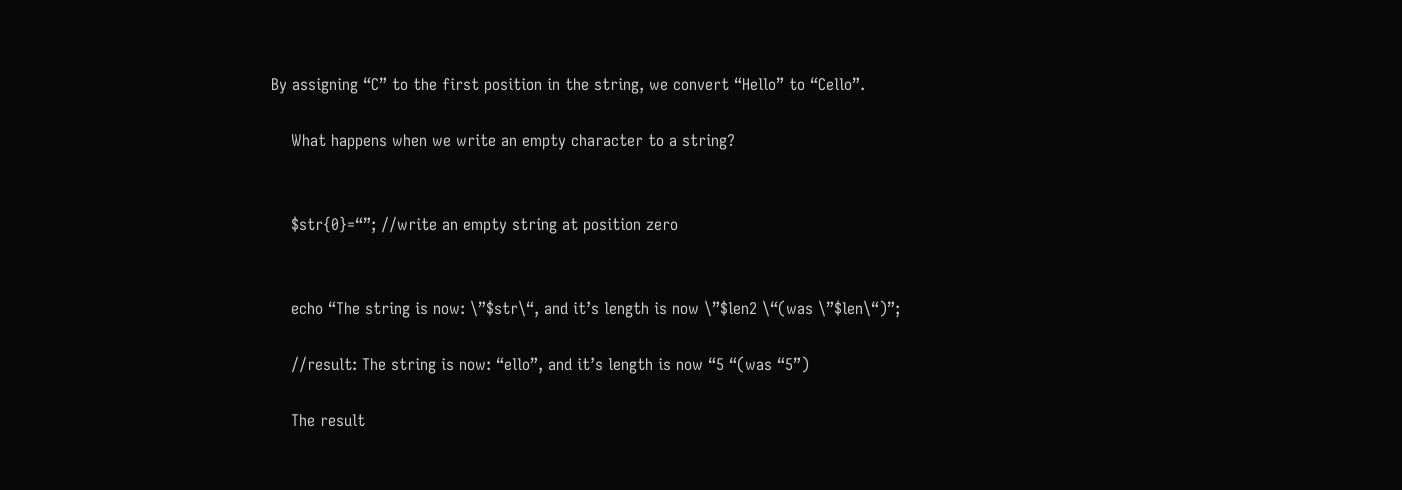By assigning “C” to the first position in the string, we convert “Hello” to “Cello”.

    What happens when we write an empty character to a string?


    $str{0}=“”; //write an empty string at position zero


    echo “The string is now: \”$str\“, and it’s length is now \”$len2 \“(was \”$len\“)”;

    //result: The string is now: “ello”, and it’s length is now “5 “(was “5”)

    The result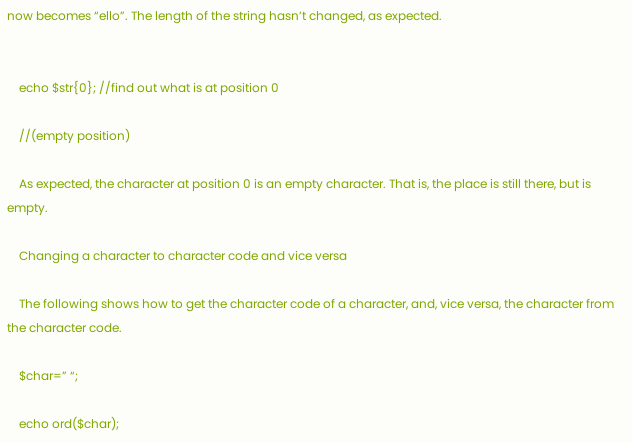now becomes “ello”. The length of the string hasn’t changed, as expected.


    echo $str{0}; //find out what is at position 0

    //(empty position)

    As expected, the character at position 0 is an empty character. That is, the place is still there, but is empty.

    Changing a character to character code and vice versa

    The following shows how to get the character code of a character, and, vice versa, the character from the character code.

    $char=” “;

    echo ord($char);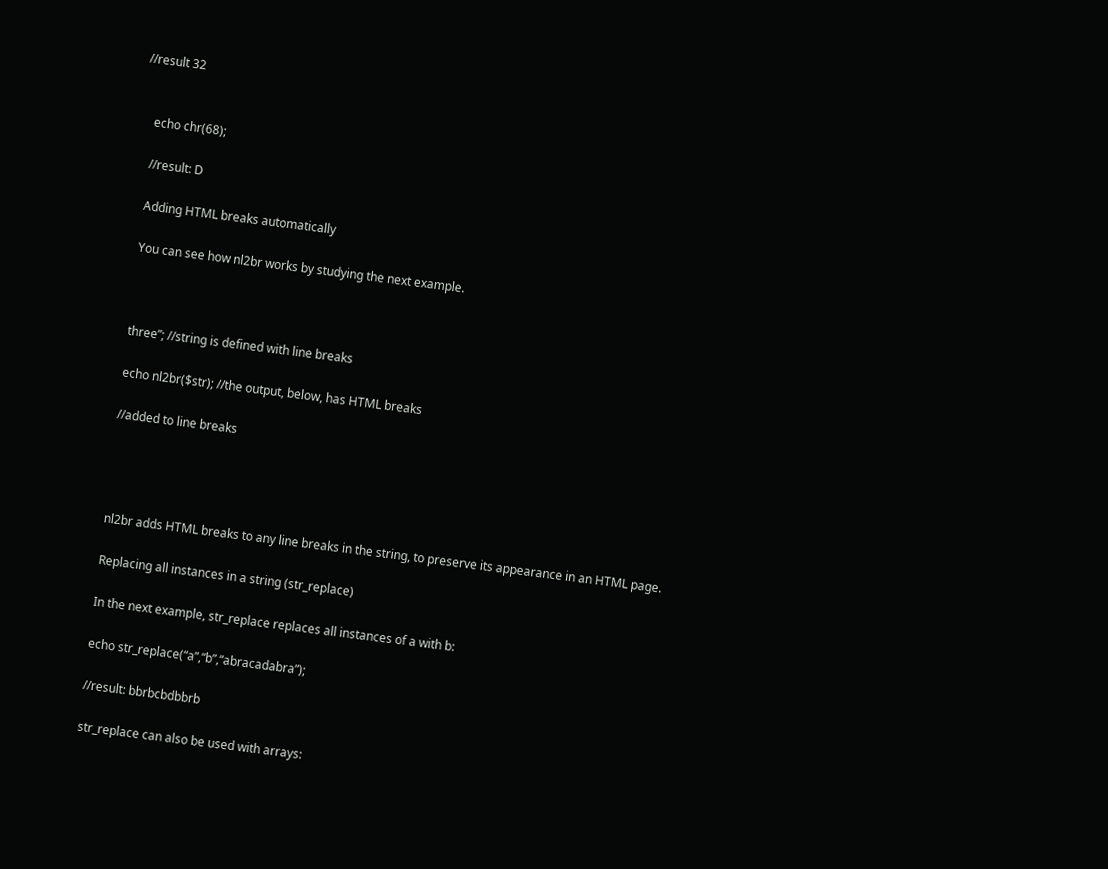//result 32


    echo chr(68);

    //result: D

    Adding HTML breaks automatically

    You can see how nl2br works by studying the next example.



    three”; //string is defined with line breaks

    echo nl2br($str); //the output, below, has HTML breaks

    //added to line breaks




    nl2br adds HTML breaks to any line breaks in the string, to preserve its appearance in an HTML page.

    Replacing all instances in a string (str_replace)

    In the next example, str_replace replaces all instances of a with b:

    echo str_replace(“a”,“b”,“abracadabra”);

    //result: bbrbcbdbbrb

    str_replace can also be used with arrays: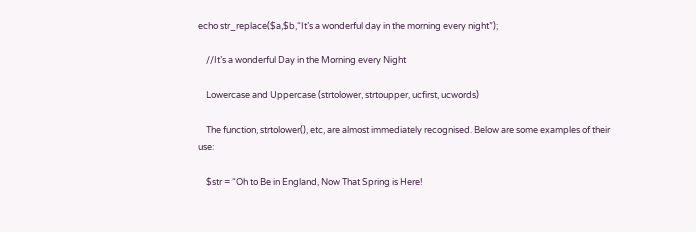echo str_replace($a,$b,“It’s a wonderful day in the morning every night”);

    //It’s a wonderful Day in the Morning every Night

    Lowercase and Uppercase (strtolower, strtoupper, ucfirst, ucwords)

    The function, strtolower(), etc, are almost immediately recognised. Below are some examples of their use:

    $str = “Oh to Be in England, Now That Spring is Here!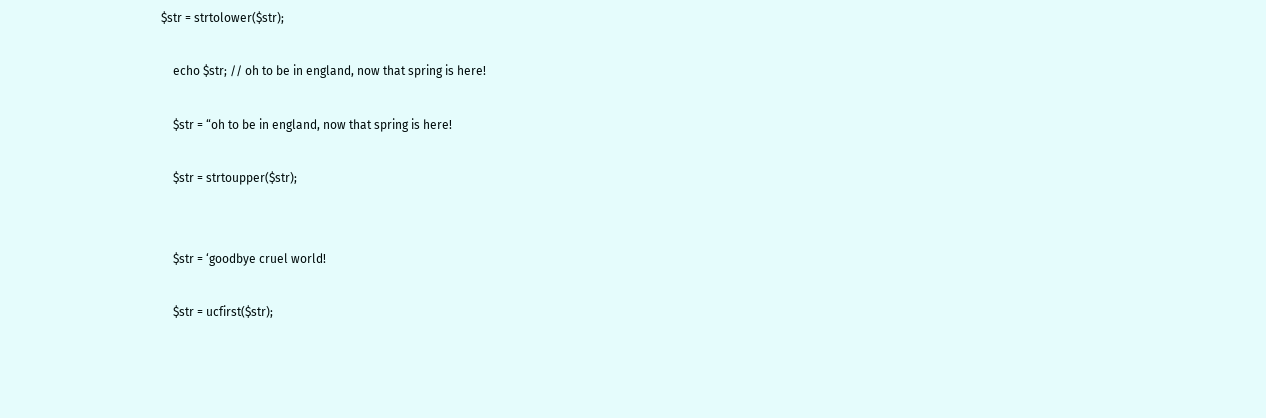$str = strtolower($str);

    echo $str; // oh to be in england, now that spring is here!

    $str = “oh to be in england, now that spring is here!

    $str = strtoupper($str);


    $str = ‘goodbye cruel world!

    $str = ucfirst($str);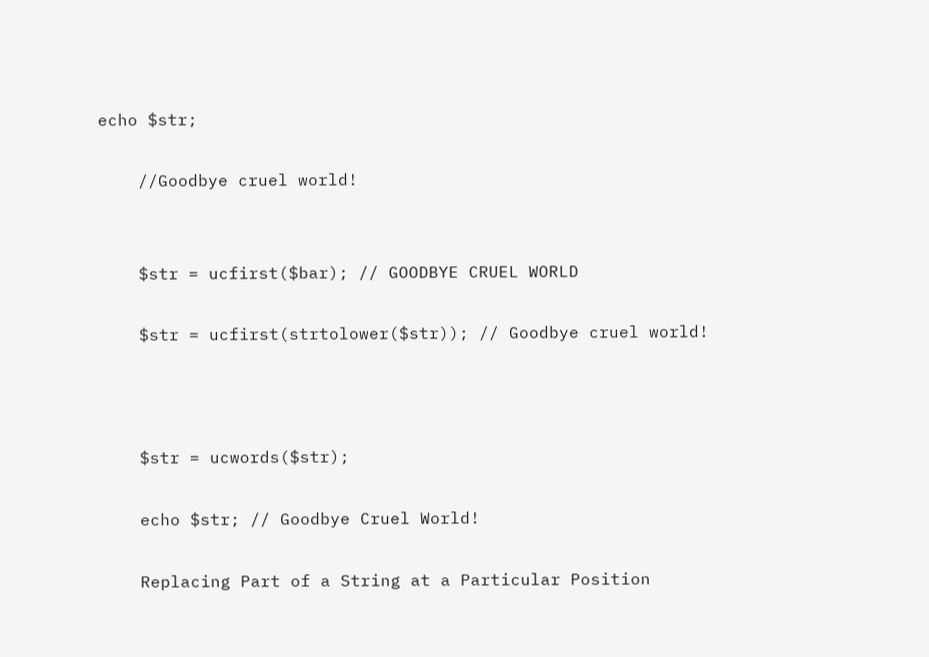echo $str;

    //Goodbye cruel world!


    $str = ucfirst($bar); // GOODBYE CRUEL WORLD

    $str = ucfirst(strtolower($str)); // Goodbye cruel world!



    $str = ucwords($str);

    echo $str; // Goodbye Cruel World!

    Replacing Part of a String at a Particular Position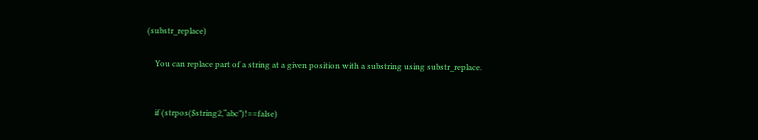(substr_replace)

    You can replace part of a string at a given position with a substring using substr_replace.


    if (strpos($string2,“abc”)!==false)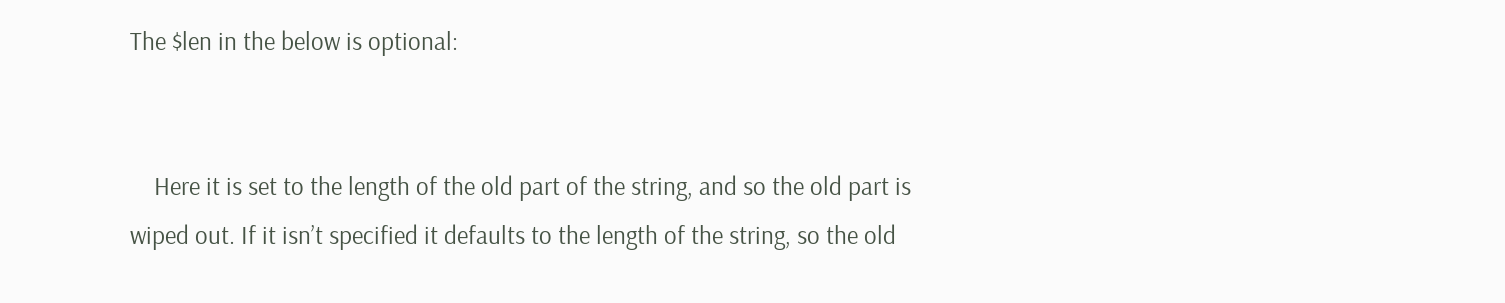The $len in the below is optional:


    Here it is set to the length of the old part of the string, and so the old part is wiped out. If it isn’t specified it defaults to the length of the string, so the old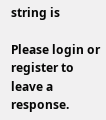string is

Please login or register to leave a response.